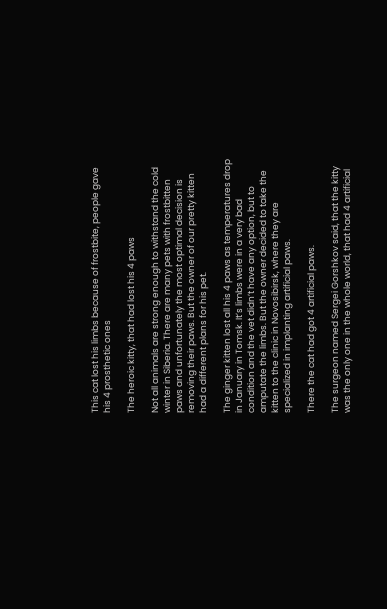This cat lost his limbs because of frostbite, people gave his 4 prosthetic ones

The heroic kitty, that had lost his 4 paws

Not all animals are strong enough to withstand the cold winter in Siberia. There are many pets with frostbitten paws and unfortunately the most optimal decision is removing their paws. But the owner of our pretty kitten had a different plans for his pet.

The ginger kitten lost all his 4 paws as temperatures drop in January in Tomsk. It’s limbs were in a very bad condition and the vet didn’t have any option, but to amputate the limbs. But the owner decided to take the kitten to the clinic in Novosibirsk, where they are specialized in implanting artificial paws.

There the cat had got 4 artificial paws.

The surgeon named Sergei Gorshkov said, that the kitty was the only one in the whole world, that had 4 artificial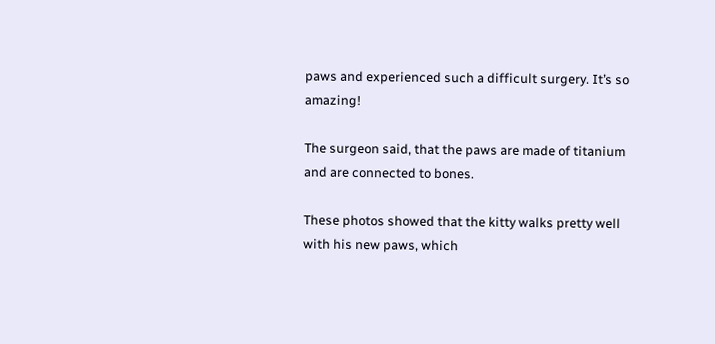paws and experienced such a difficult surgery. It’s so amazing!

The surgeon said, that the paws are made of titanium and are connected to bones.

These photos showed that the kitty walks pretty well with his new paws, which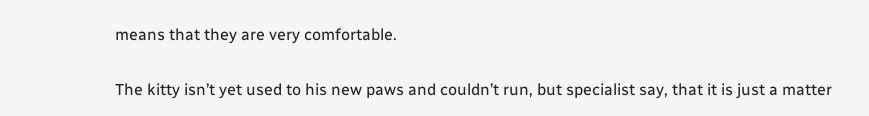means that they are very comfortable.

The kitty isn’t yet used to his new paws and couldn’t run, but specialist say, that it is just a matter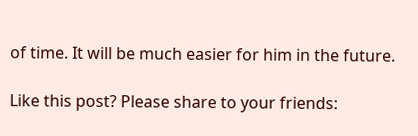of time. It will be much easier for him in the future.

Like this post? Please share to your friends: